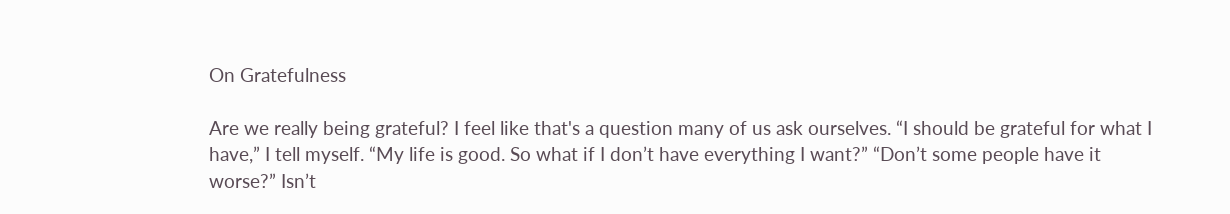On Gratefulness

Are we really being grateful? I feel like that's a question many of us ask ourselves. “I should be grateful for what I have,” I tell myself. “My life is good. So what if I don’t have everything I want?” “Don’t some people have it worse?” Isn’t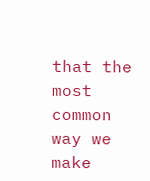that the most common way we make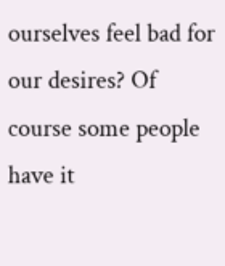ourselves feel bad for our desires? Of course some people have it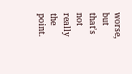worse, but that's not really the point.